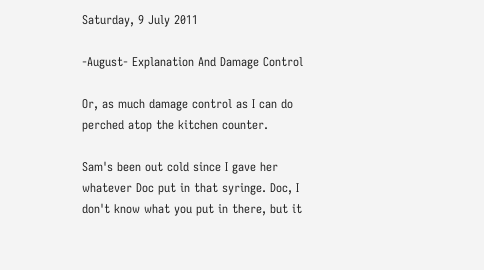Saturday, 9 July 2011

-August- Explanation And Damage Control

Or, as much damage control as I can do perched atop the kitchen counter.

Sam's been out cold since I gave her whatever Doc put in that syringe. Doc, I don't know what you put in there, but it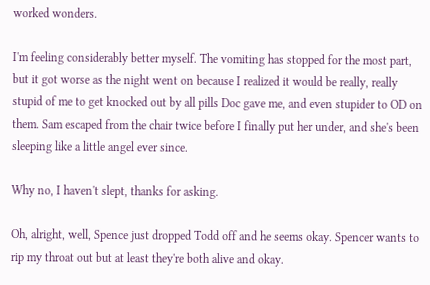worked wonders.

I'm feeling considerably better myself. The vomiting has stopped for the most part, but it got worse as the night went on because I realized it would be really, really stupid of me to get knocked out by all pills Doc gave me, and even stupider to OD on them. Sam escaped from the chair twice before I finally put her under, and she's been sleeping like a little angel ever since.

Why no, I haven't slept, thanks for asking.

Oh, alright, well, Spence just dropped Todd off and he seems okay. Spencer wants to rip my throat out but at least they're both alive and okay.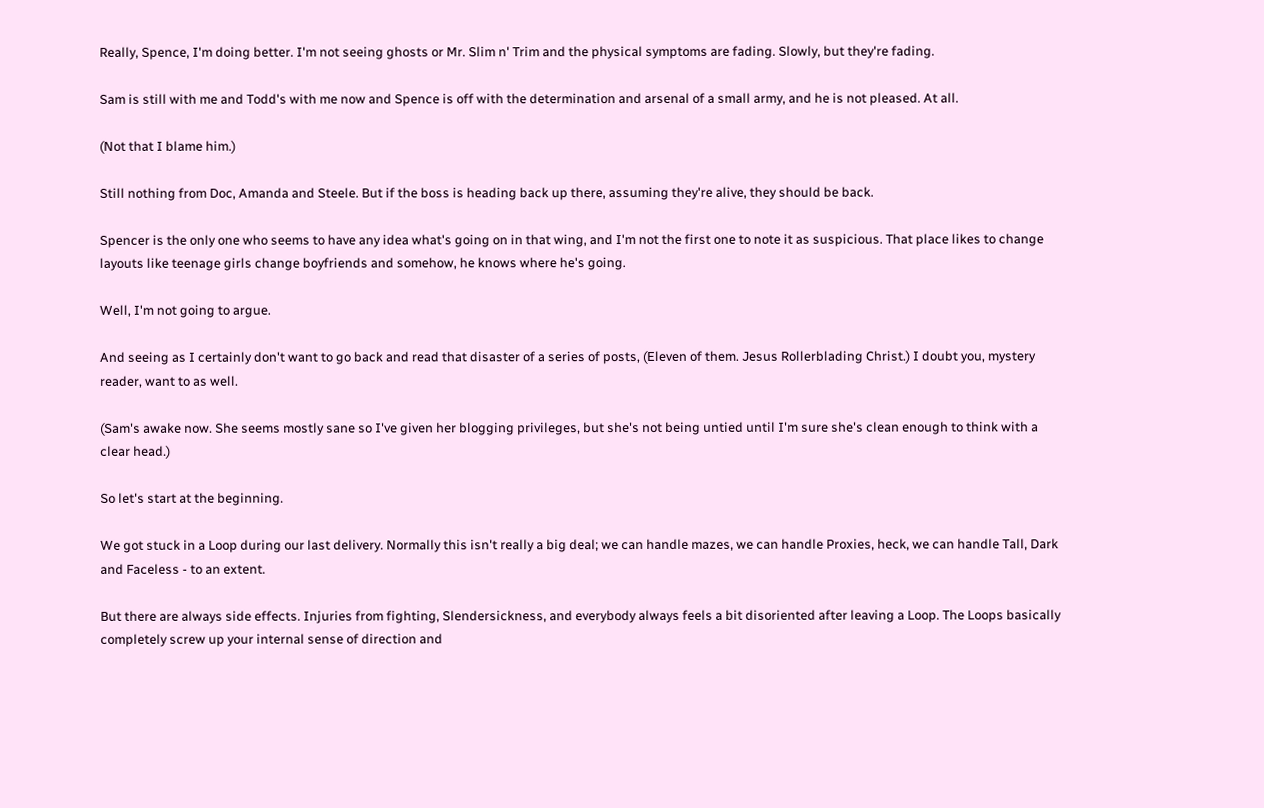Really, Spence, I'm doing better. I'm not seeing ghosts or Mr. Slim n' Trim and the physical symptoms are fading. Slowly, but they're fading.

Sam is still with me and Todd's with me now and Spence is off with the determination and arsenal of a small army, and he is not pleased. At all.

(Not that I blame him.)

Still nothing from Doc, Amanda and Steele. But if the boss is heading back up there, assuming they're alive, they should be back.

Spencer is the only one who seems to have any idea what's going on in that wing, and I'm not the first one to note it as suspicious. That place likes to change layouts like teenage girls change boyfriends and somehow, he knows where he's going.

Well, I'm not going to argue.

And seeing as I certainly don't want to go back and read that disaster of a series of posts, (Eleven of them. Jesus Rollerblading Christ.) I doubt you, mystery reader, want to as well.

(Sam's awake now. She seems mostly sane so I've given her blogging privileges, but she's not being untied until I'm sure she's clean enough to think with a clear head.)

So let's start at the beginning.

We got stuck in a Loop during our last delivery. Normally this isn't really a big deal; we can handle mazes, we can handle Proxies, heck, we can handle Tall, Dark and Faceless - to an extent.

But there are always side effects. Injuries from fighting, Slendersickness, and everybody always feels a bit disoriented after leaving a Loop. The Loops basically completely screw up your internal sense of direction and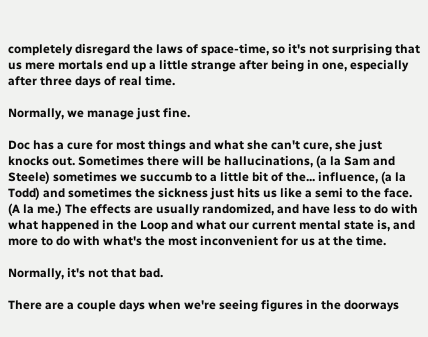completely disregard the laws of space-time, so it's not surprising that us mere mortals end up a little strange after being in one, especially after three days of real time.

Normally, we manage just fine.

Doc has a cure for most things and what she can't cure, she just knocks out. Sometimes there will be hallucinations, (a la Sam and Steele) sometimes we succumb to a little bit of the... influence, (a la Todd) and sometimes the sickness just hits us like a semi to the face. (A la me.) The effects are usually randomized, and have less to do with what happened in the Loop and what our current mental state is, and more to do with what's the most inconvenient for us at the time.

Normally, it's not that bad.

There are a couple days when we're seeing figures in the doorways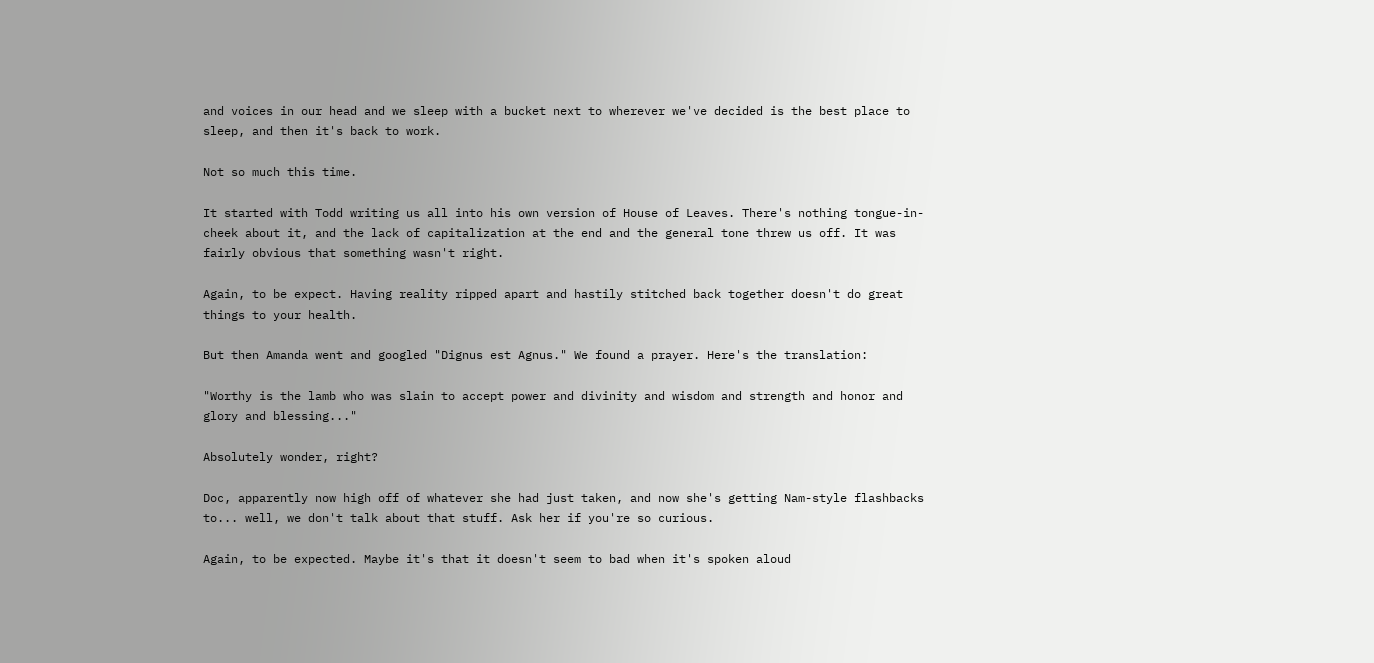and voices in our head and we sleep with a bucket next to wherever we've decided is the best place to sleep, and then it's back to work.

Not so much this time.

It started with Todd writing us all into his own version of House of Leaves. There's nothing tongue-in-cheek about it, and the lack of capitalization at the end and the general tone threw us off. It was fairly obvious that something wasn't right.

Again, to be expect. Having reality ripped apart and hastily stitched back together doesn't do great things to your health.

But then Amanda went and googled "Dignus est Agnus." We found a prayer. Here's the translation:

"Worthy is the lamb who was slain to accept power and divinity and wisdom and strength and honor and glory and blessing..."

Absolutely wonder, right?

Doc, apparently now high off of whatever she had just taken, and now she's getting Nam-style flashbacks to... well, we don't talk about that stuff. Ask her if you're so curious.

Again, to be expected. Maybe it's that it doesn't seem to bad when it's spoken aloud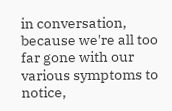in conversation, because we're all too far gone with our various symptoms to notice,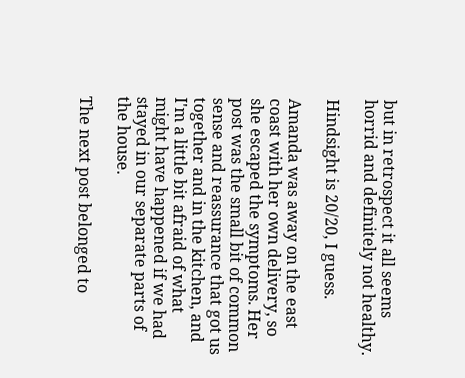but in retrospect it all seems horrid and definitely not healthy.

Hindsight is 20/20, I guess.

Amanda was away on the east coast with her own delivery, so she escaped the symptoms. Her post was the small bit of common sense and reassurance that got us together and in the kitchen, and I'm a little bit afraid of what might have happened if we had stayed in our separate parts of the house.

The next post belonged to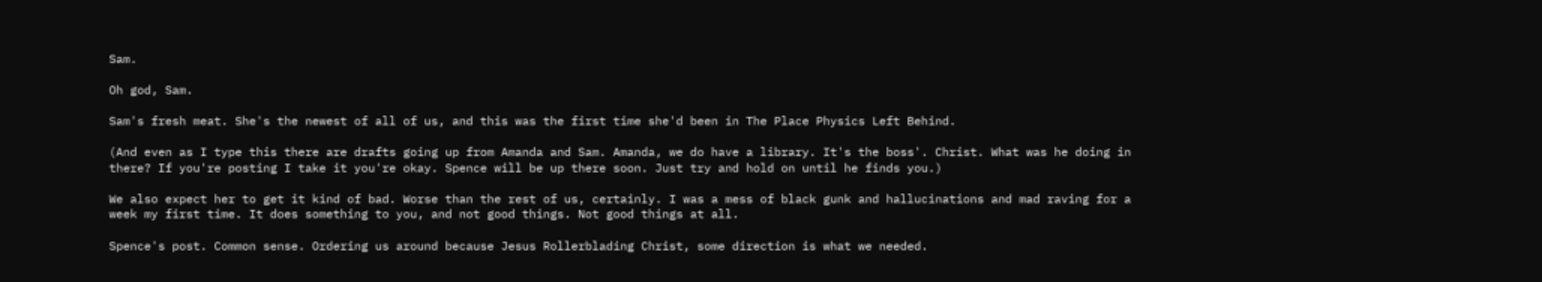Sam.

Oh god, Sam.

Sam's fresh meat. She's the newest of all of us, and this was the first time she'd been in The Place Physics Left Behind.

(And even as I type this there are drafts going up from Amanda and Sam. Amanda, we do have a library. It's the boss'. Christ. What was he doing in there? If you're posting I take it you're okay. Spence will be up there soon. Just try and hold on until he finds you.)

We also expect her to get it kind of bad. Worse than the rest of us, certainly. I was a mess of black gunk and hallucinations and mad raving for a week my first time. It does something to you, and not good things. Not good things at all.

Spence's post. Common sense. Ordering us around because Jesus Rollerblading Christ, some direction is what we needed.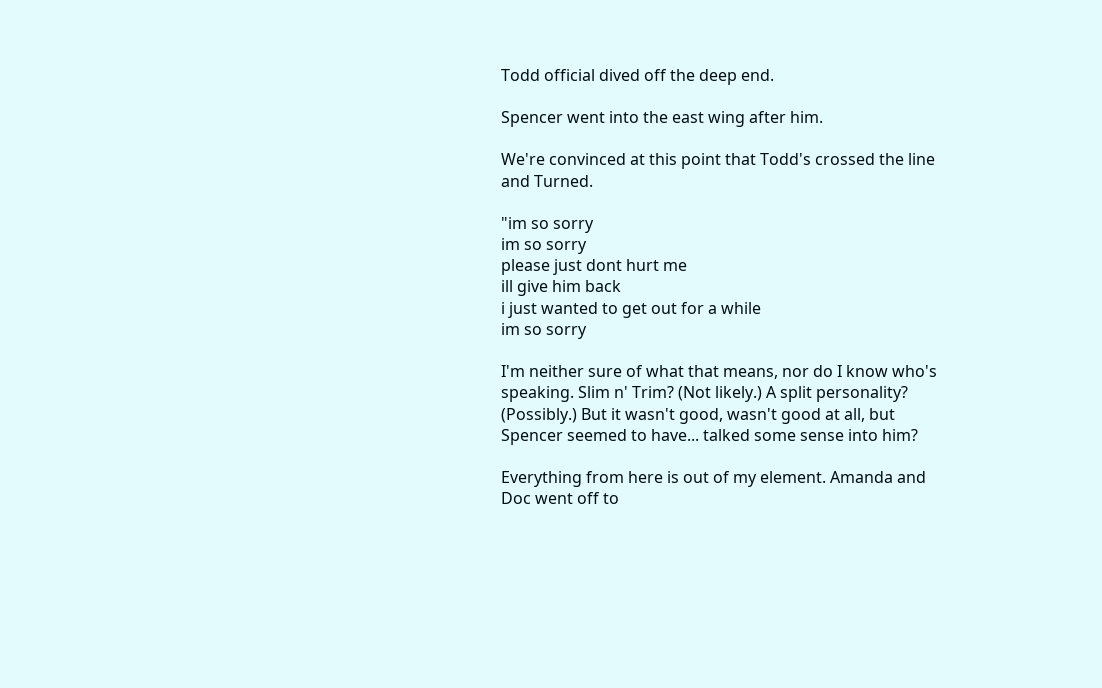Todd official dived off the deep end.

Spencer went into the east wing after him.

We're convinced at this point that Todd's crossed the line and Turned.

"im so sorry
im so sorry
please just dont hurt me
ill give him back
i just wanted to get out for a while
im so sorry

I'm neither sure of what that means, nor do I know who's speaking. Slim n' Trim? (Not likely.) A split personality? (Possibly.) But it wasn't good, wasn't good at all, but Spencer seemed to have... talked some sense into him?

Everything from here is out of my element. Amanda and Doc went off to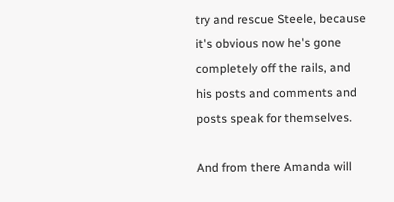try and rescue Steele, because it's obvious now he's gone completely off the rails, and his posts and comments and posts speak for themselves.

And from there Amanda will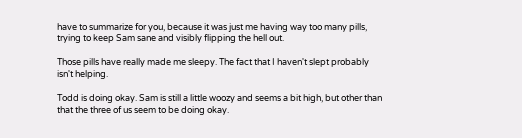have to summarize for you, because it was just me having way too many pills, trying to keep Sam sane and visibly flipping the hell out.

Those pills have really made me sleepy. The fact that I haven't slept probably isn't helping.

Todd is doing okay. Sam is still a little woozy and seems a bit high, but other than that the three of us seem to be doing okay.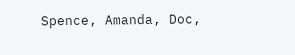Spence, Amanda, Doc,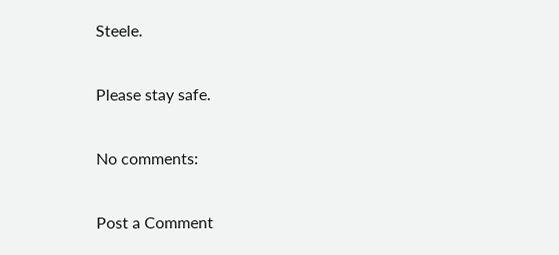Steele.

Please stay safe.

No comments:

Post a Comment